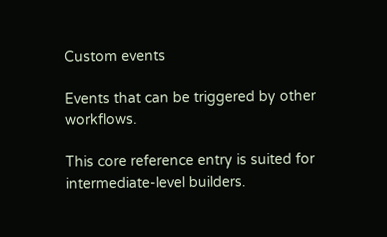Custom events

Events that can be triggered by other workflows.

This core reference entry is suited for intermediate-level builders.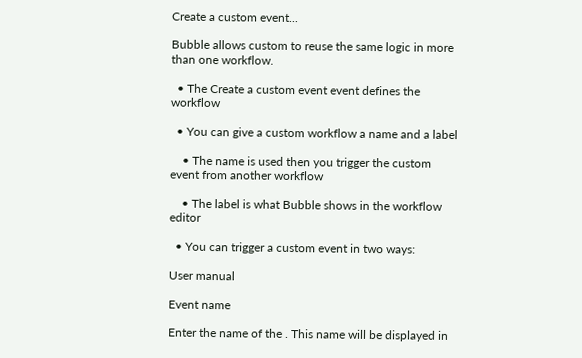Create a custom event...

Bubble allows custom to reuse the same logic in more than one workflow.

  • The Create a custom event event defines the workflow

  • You can give a custom workflow a name and a label

    • The name is used then you trigger the custom event from another workflow

    • The label is what Bubble shows in the workflow editor

  • You can trigger a custom event in two ways:

User manual

Event name

Enter the name of the . This name will be displayed in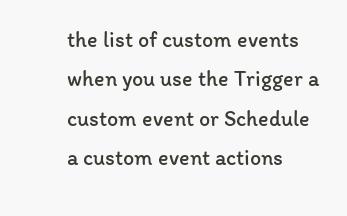the list of custom events when you use the Trigger a custom event or Schedule a custom event actions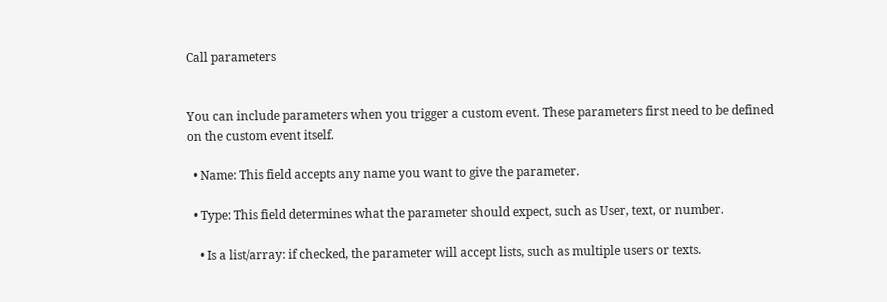Call parameters


You can include parameters when you trigger a custom event. These parameters first need to be defined on the custom event itself.

  • Name: This field accepts any name you want to give the parameter.

  • Type: This field determines what the parameter should expect, such as User, text, or number.

    • Is a list/array: if checked, the parameter will accept lists, such as multiple users or texts.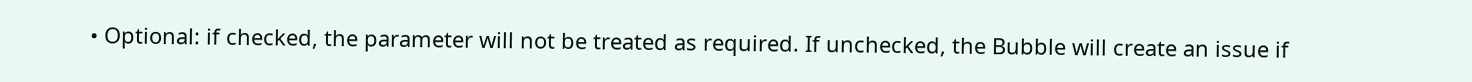• Optional: if checked, the parameter will not be treated as required. If unchecked, the Bubble will create an issue if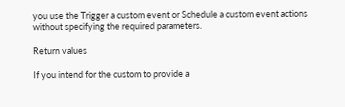you use the Trigger a custom event or Schedule a custom event actions without specifying the required parameters.

Return values

If you intend for the custom to provide a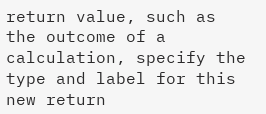return value, such as the outcome of a calculation, specify the type and label for this new return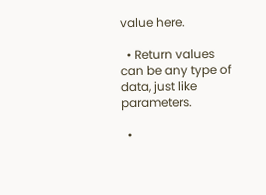value here.

  • Return values can be any type of data, just like parameters.

  •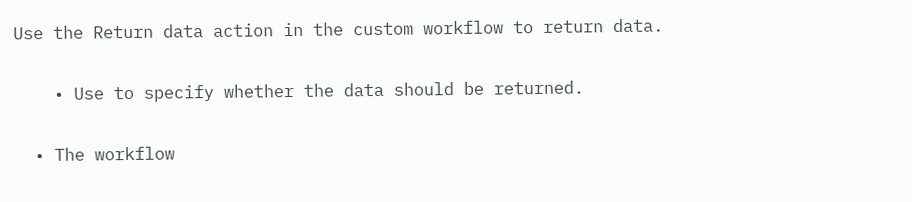Use the Return data action in the custom workflow to return data.

    • Use to specify whether the data should be returned.

  • The workflow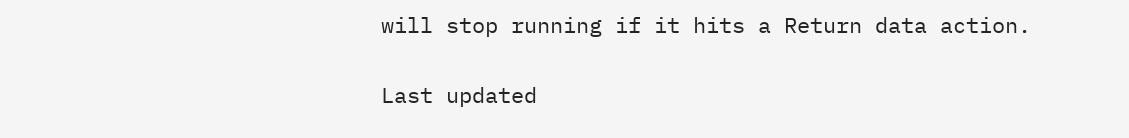will stop running if it hits a Return data action.

Last updated